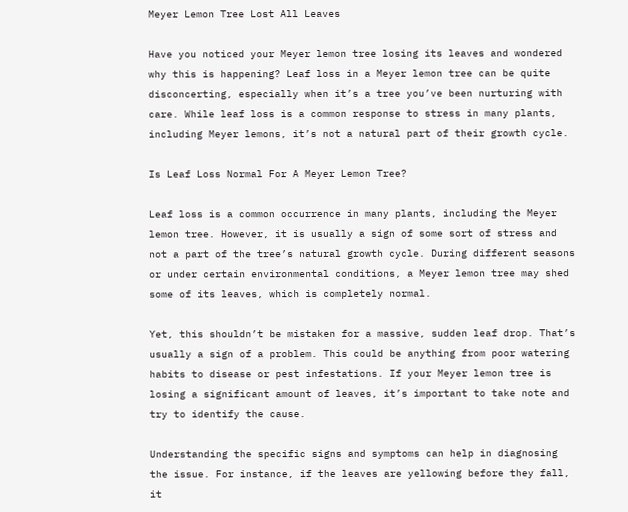Meyer Lemon Tree Lost All Leaves

Have you noticed your Meyer lemon tree losing its leaves and wondered why this is happening? Leaf loss in a Meyer lemon tree can be quite disconcerting, especially when it’s a tree you’ve been nurturing with care. While leaf loss is a common response to stress in many plants, including Meyer lemons, it’s not a natural part of their growth cycle.

Is Leaf Loss Normal For A Meyer Lemon Tree?

Leaf loss is a common occurrence in many plants, including the Meyer lemon tree. However, it is usually a sign of some sort of stress and not a part of the tree’s natural growth cycle. During different seasons or under certain environmental conditions, a Meyer lemon tree may shed some of its leaves, which is completely normal.

Yet, this shouldn’t be mistaken for a massive, sudden leaf drop. That’s usually a sign of a problem. This could be anything from poor watering habits to disease or pest infestations. If your Meyer lemon tree is losing a significant amount of leaves, it’s important to take note and try to identify the cause.

Understanding the specific signs and symptoms can help in diagnosing the issue. For instance, if the leaves are yellowing before they fall, it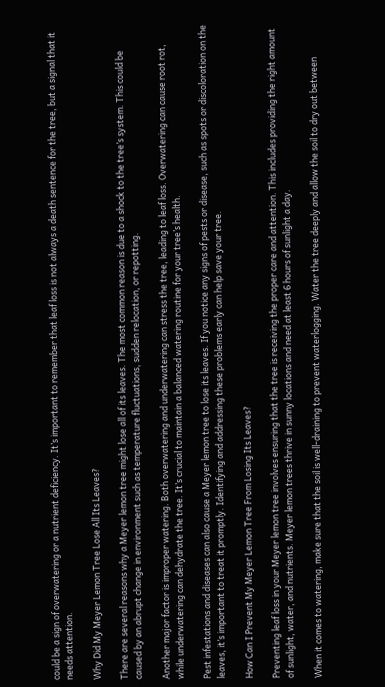could be a sign of overwatering or a nutrient deficiency. It’s important to remember that leaf loss is not always a death sentence for the tree, but a signal that it needs attention.

Why Did My Meyer Lemon Tree Lose All Its Leaves?

There are several reasons why a Meyer lemon tree might lose all of its leaves. The most common reason is due to a shock to the tree’s system. This could be caused by an abrupt change in environment such as temperature fluctuations, sudden relocation, or repotting.

Another major factor is improper watering. Both overwatering and underwatering can stress the tree, leading to leaf loss. Overwatering can cause root rot, while underwatering can dehydrate the tree. It’s crucial to maintain a balanced watering routine for your tree’s health.

Pest infestations and diseases can also cause a Meyer lemon tree to lose its leaves. If you notice any signs of pests or disease, such as spots or discoloration on the leaves, it’s important to treat it promptly. Identifying and addressing these problems early can help save your tree.

How Can I Prevent My Meyer Lemon Tree From Losing Its Leaves?

Preventing leaf loss in your Meyer lemon tree involves ensuring that the tree is receiving the proper care and attention. This includes providing the right amount of sunlight, water, and nutrients. Meyer lemon trees thrive in sunny locations and need at least 6 hours of sunlight a day.

When it comes to watering, make sure that the soil is well-draining to prevent waterlogging. Water the tree deeply and allow the soil to dry out between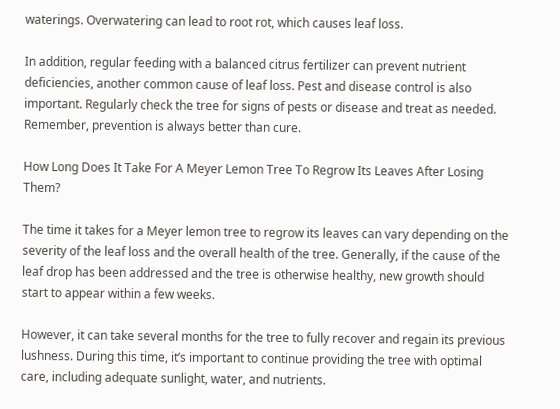waterings. Overwatering can lead to root rot, which causes leaf loss.

In addition, regular feeding with a balanced citrus fertilizer can prevent nutrient deficiencies, another common cause of leaf loss. Pest and disease control is also important. Regularly check the tree for signs of pests or disease and treat as needed. Remember, prevention is always better than cure.

How Long Does It Take For A Meyer Lemon Tree To Regrow Its Leaves After Losing Them?

The time it takes for a Meyer lemon tree to regrow its leaves can vary depending on the severity of the leaf loss and the overall health of the tree. Generally, if the cause of the leaf drop has been addressed and the tree is otherwise healthy, new growth should start to appear within a few weeks.

However, it can take several months for the tree to fully recover and regain its previous lushness. During this time, it’s important to continue providing the tree with optimal care, including adequate sunlight, water, and nutrients.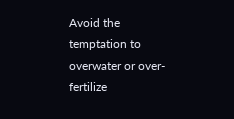Avoid the temptation to overwater or over-fertilize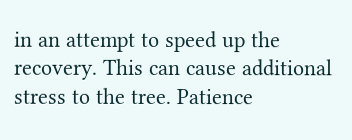in an attempt to speed up the recovery. This can cause additional stress to the tree. Patience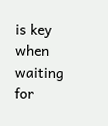is key when waiting for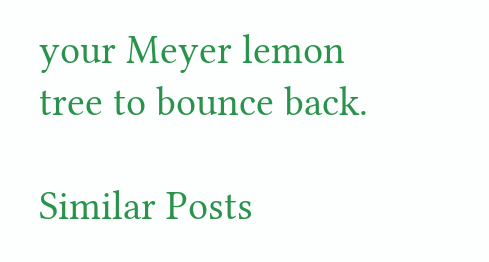your Meyer lemon tree to bounce back.

Similar Posts